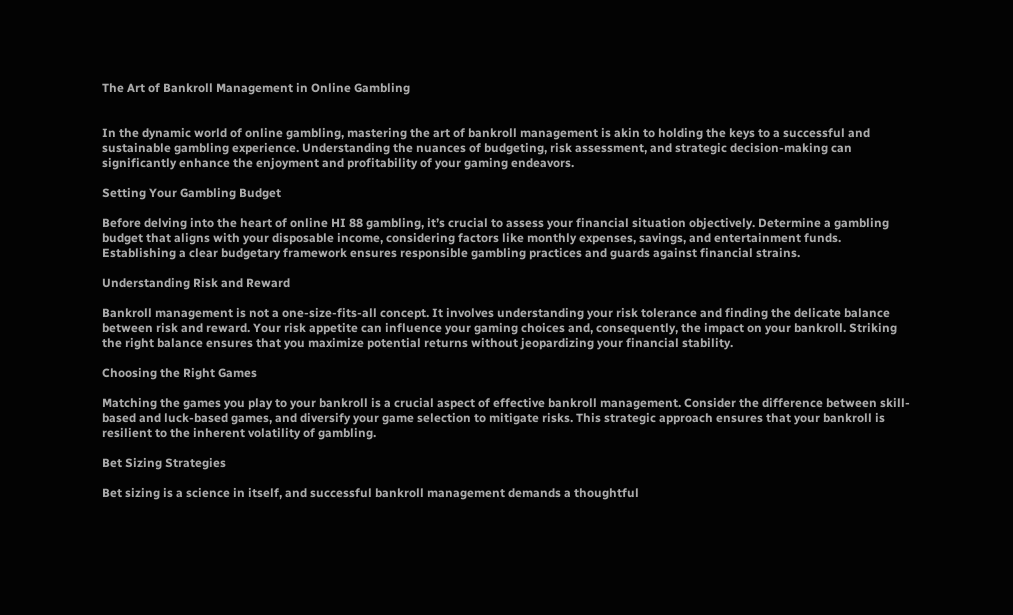The Art of Bankroll Management in Online Gambling


In the dynamic world of online gambling, mastering the art of bankroll management is akin to holding the keys to a successful and sustainable gambling experience. Understanding the nuances of budgeting, risk assessment, and strategic decision-making can significantly enhance the enjoyment and profitability of your gaming endeavors.

Setting Your Gambling Budget

Before delving into the heart of online HI 88 gambling, it’s crucial to assess your financial situation objectively. Determine a gambling budget that aligns with your disposable income, considering factors like monthly expenses, savings, and entertainment funds. Establishing a clear budgetary framework ensures responsible gambling practices and guards against financial strains.

Understanding Risk and Reward

Bankroll management is not a one-size-fits-all concept. It involves understanding your risk tolerance and finding the delicate balance between risk and reward. Your risk appetite can influence your gaming choices and, consequently, the impact on your bankroll. Striking the right balance ensures that you maximize potential returns without jeopardizing your financial stability.

Choosing the Right Games

Matching the games you play to your bankroll is a crucial aspect of effective bankroll management. Consider the difference between skill-based and luck-based games, and diversify your game selection to mitigate risks. This strategic approach ensures that your bankroll is resilient to the inherent volatility of gambling.

Bet Sizing Strategies

Bet sizing is a science in itself, and successful bankroll management demands a thoughtful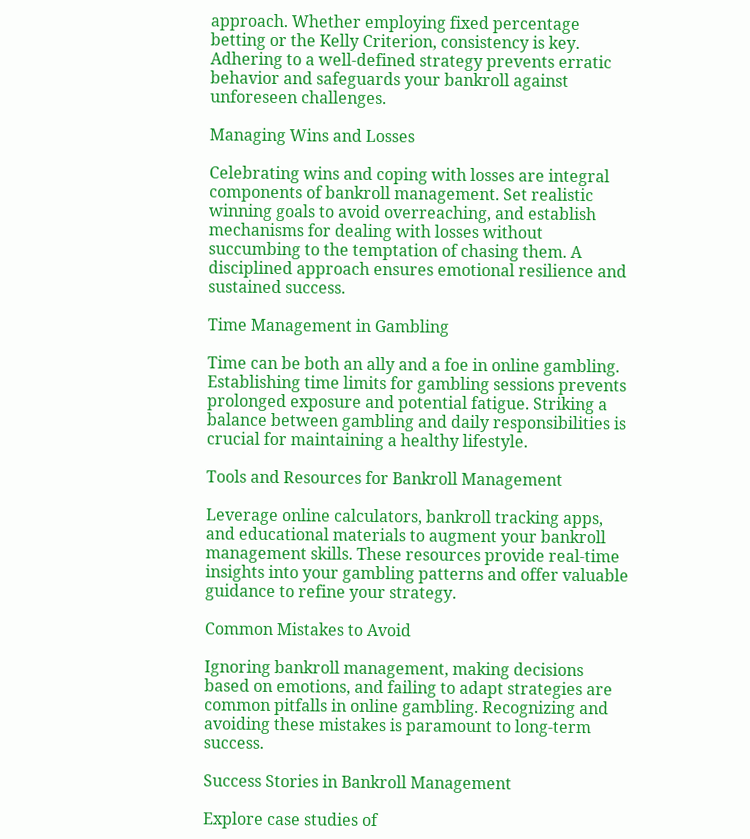approach. Whether employing fixed percentage betting or the Kelly Criterion, consistency is key. Adhering to a well-defined strategy prevents erratic behavior and safeguards your bankroll against unforeseen challenges.

Managing Wins and Losses

Celebrating wins and coping with losses are integral components of bankroll management. Set realistic winning goals to avoid overreaching, and establish mechanisms for dealing with losses without succumbing to the temptation of chasing them. A disciplined approach ensures emotional resilience and sustained success.

Time Management in Gambling

Time can be both an ally and a foe in online gambling. Establishing time limits for gambling sessions prevents prolonged exposure and potential fatigue. Striking a balance between gambling and daily responsibilities is crucial for maintaining a healthy lifestyle.

Tools and Resources for Bankroll Management

Leverage online calculators, bankroll tracking apps, and educational materials to augment your bankroll management skills. These resources provide real-time insights into your gambling patterns and offer valuable guidance to refine your strategy.

Common Mistakes to Avoid

Ignoring bankroll management, making decisions based on emotions, and failing to adapt strategies are common pitfalls in online gambling. Recognizing and avoiding these mistakes is paramount to long-term success.

Success Stories in Bankroll Management

Explore case studies of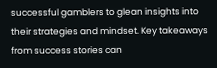successful gamblers to glean insights into their strategies and mindset. Key takeaways from success stories can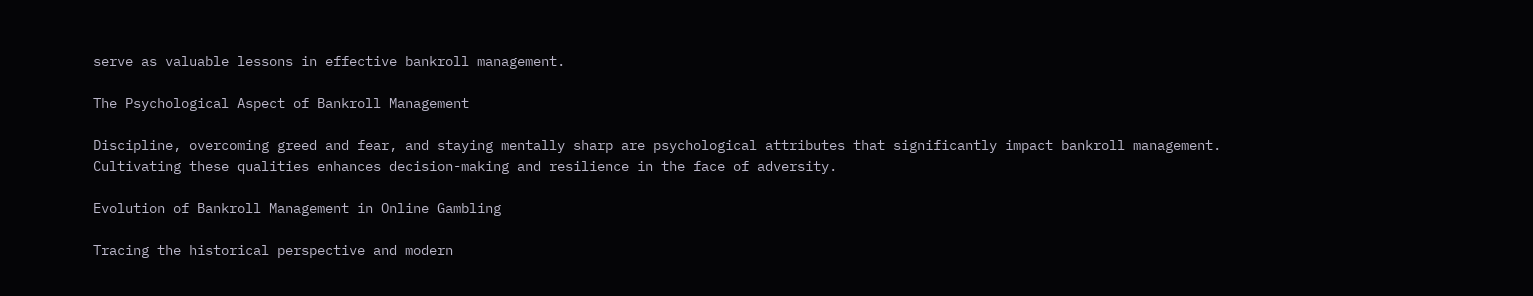serve as valuable lessons in effective bankroll management.

The Psychological Aspect of Bankroll Management

Discipline, overcoming greed and fear, and staying mentally sharp are psychological attributes that significantly impact bankroll management. Cultivating these qualities enhances decision-making and resilience in the face of adversity.

Evolution of Bankroll Management in Online Gambling

Tracing the historical perspective and modern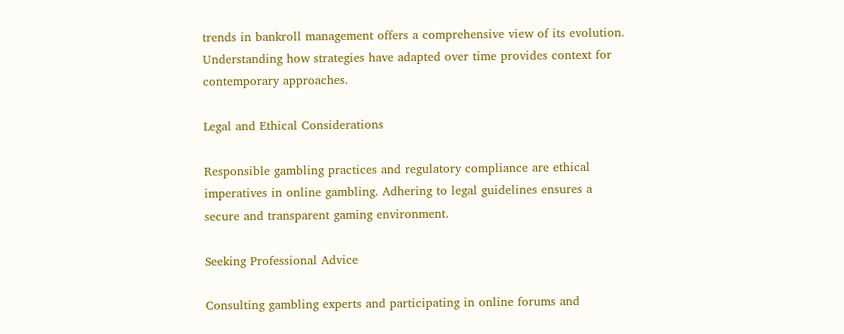trends in bankroll management offers a comprehensive view of its evolution. Understanding how strategies have adapted over time provides context for contemporary approaches.

Legal and Ethical Considerations

Responsible gambling practices and regulatory compliance are ethical imperatives in online gambling. Adhering to legal guidelines ensures a secure and transparent gaming environment.

Seeking Professional Advice

Consulting gambling experts and participating in online forums and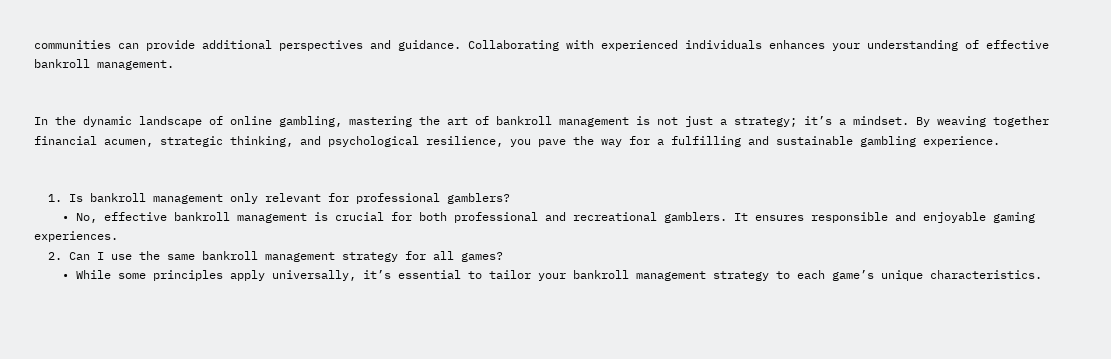communities can provide additional perspectives and guidance. Collaborating with experienced individuals enhances your understanding of effective bankroll management.


In the dynamic landscape of online gambling, mastering the art of bankroll management is not just a strategy; it’s a mindset. By weaving together financial acumen, strategic thinking, and psychological resilience, you pave the way for a fulfilling and sustainable gambling experience.


  1. Is bankroll management only relevant for professional gamblers?
    • No, effective bankroll management is crucial for both professional and recreational gamblers. It ensures responsible and enjoyable gaming experiences.
  2. Can I use the same bankroll management strategy for all games?
    • While some principles apply universally, it’s essential to tailor your bankroll management strategy to each game’s unique characteristics.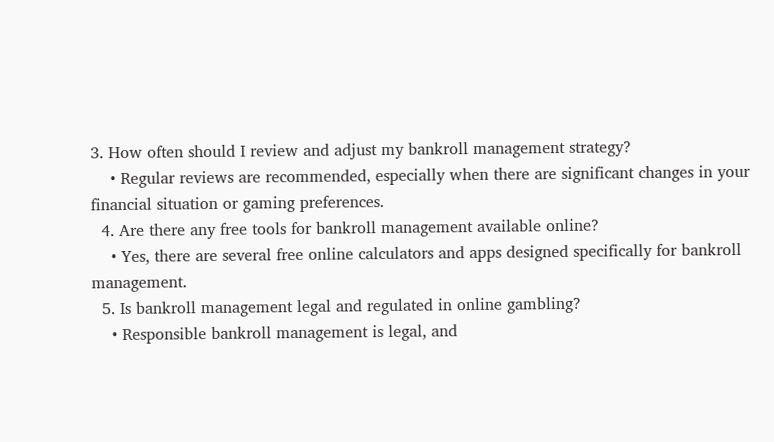3. How often should I review and adjust my bankroll management strategy?
    • Regular reviews are recommended, especially when there are significant changes in your financial situation or gaming preferences.
  4. Are there any free tools for bankroll management available online?
    • Yes, there are several free online calculators and apps designed specifically for bankroll management.
  5. Is bankroll management legal and regulated in online gambling?
    • Responsible bankroll management is legal, and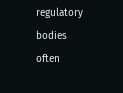regulatory bodies often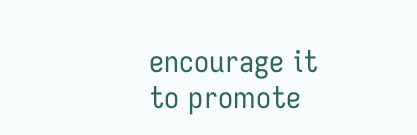encourage it to promote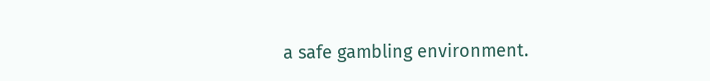a safe gambling environment.